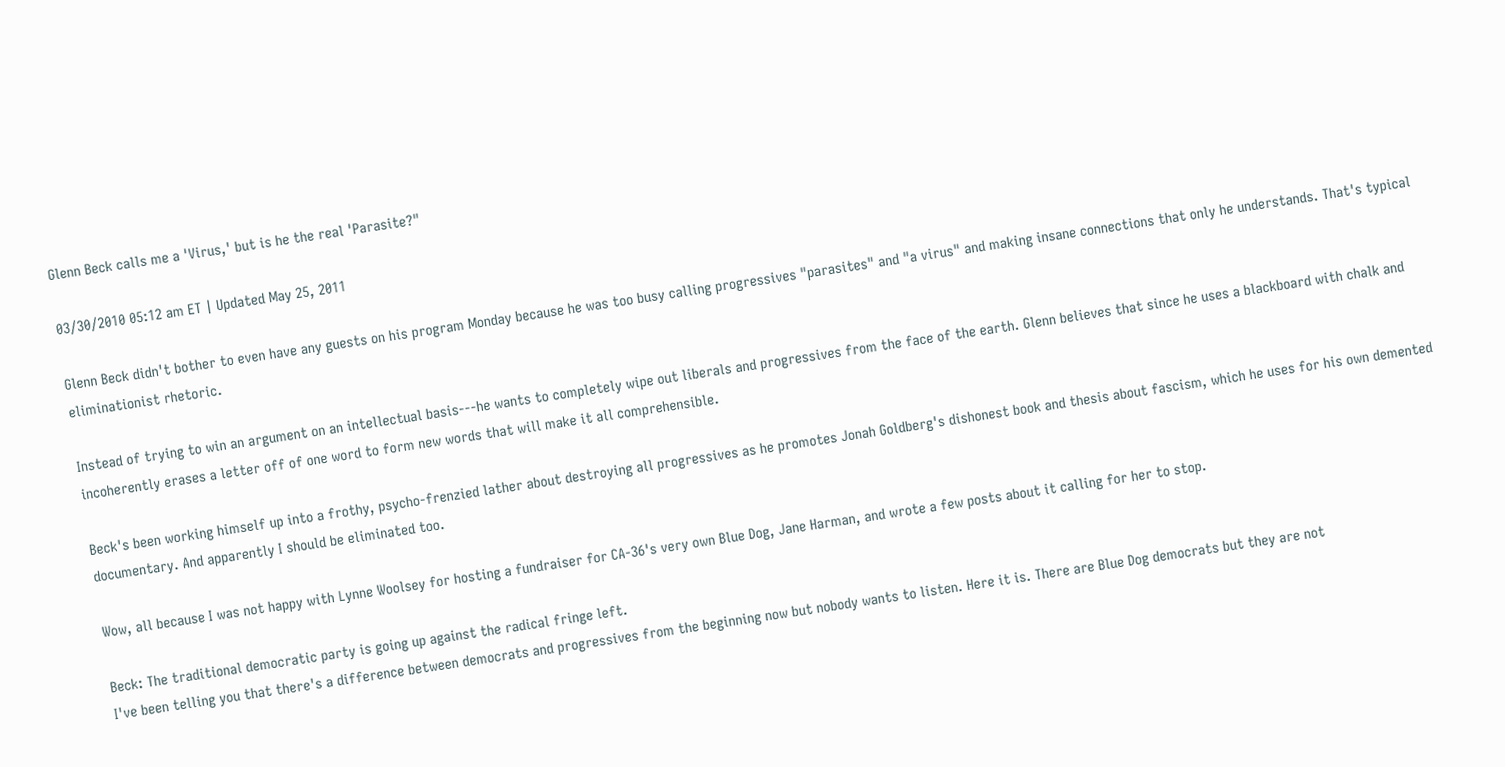Glenn Beck calls me a 'Virus,' but is he the real 'Parasite?"

03/30/2010 05:12 am ET | Updated May 25, 2011

Glenn Beck didn't bother to even have any guests on his program Monday because he was too busy calling progressives "parasites" and "a virus" and making insane connections that only he understands. That's typical eliminationist rhetoric.

Instead of trying to win an argument on an intellectual basis---he wants to completely wipe out liberals and progressives from the face of the earth. Glenn believes that since he uses a blackboard with chalk and incoherently erases a letter off of one word to form new words that will make it all comprehensible.

Beck's been working himself up into a frothy, psycho-frenzied lather about destroying all progressives as he promotes Jonah Goldberg's dishonest book and thesis about fascism, which he uses for his own demented documentary. And apparently I should be eliminated too.

Wow, all because I was not happy with Lynne Woolsey for hosting a fundraiser for CA-36's very own Blue Dog, Jane Harman, and wrote a few posts about it calling for her to stop.

Beck: The traditional democratic party is going up against the radical fringe left.
I've been telling you that there's a difference between democrats and progressives from the beginning now but nobody wants to listen. Here it is. There are Blue Dog democrats but they are not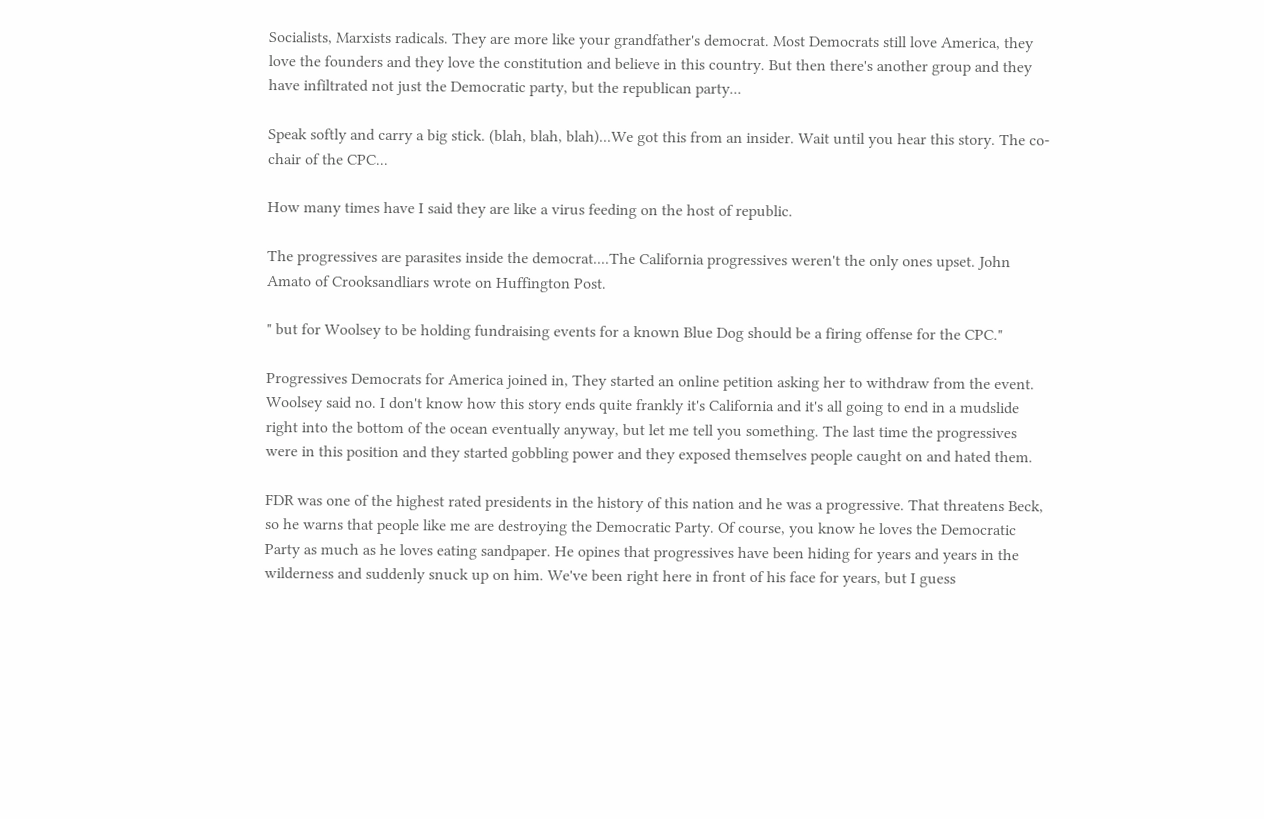Socialists, Marxists radicals. They are more like your grandfather's democrat. Most Democrats still love America, they love the founders and they love the constitution and believe in this country. But then there's another group and they have infiltrated not just the Democratic party, but the republican party...

Speak softly and carry a big stick. (blah, blah, blah)...We got this from an insider. Wait until you hear this story. The co-chair of the CPC...

How many times have I said they are like a virus feeding on the host of republic.

The progressives are parasites inside the democrat....The California progressives weren't the only ones upset. John Amato of Crooksandliars wrote on Huffington Post.

" but for Woolsey to be holding fundraising events for a known Blue Dog should be a firing offense for the CPC."

Progressives Democrats for America joined in, They started an online petition asking her to withdraw from the event. Woolsey said no. I don't know how this story ends quite frankly it's California and it's all going to end in a mudslide right into the bottom of the ocean eventually anyway, but let me tell you something. The last time the progressives were in this position and they started gobbling power and they exposed themselves people caught on and hated them.

FDR was one of the highest rated presidents in the history of this nation and he was a progressive. That threatens Beck, so he warns that people like me are destroying the Democratic Party. Of course, you know he loves the Democratic Party as much as he loves eating sandpaper. He opines that progressives have been hiding for years and years in the wilderness and suddenly snuck up on him. We've been right here in front of his face for years, but I guess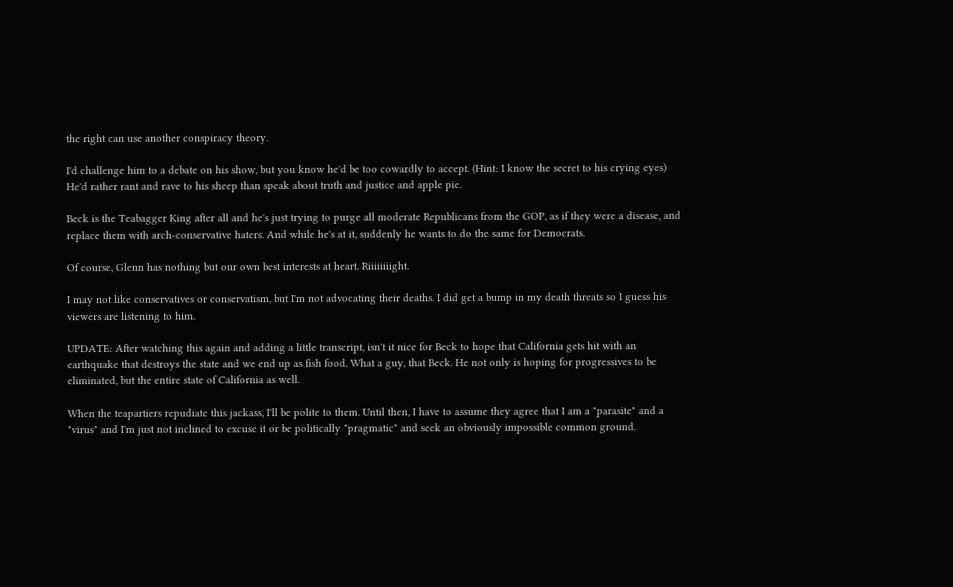the right can use another conspiracy theory.

I'd challenge him to a debate on his show, but you know he'd be too cowardly to accept. (Hint: I know the secret to his crying eyes) He'd rather rant and rave to his sheep than speak about truth and justice and apple pie.

Beck is the Teabagger King after all and he's just trying to purge all moderate Republicans from the GOP, as if they were a disease, and replace them with arch-conservative haters. And while he's at it, suddenly he wants to do the same for Democrats.

Of course, Glenn has nothing but our own best interests at heart. Riiiiiiiight.

I may not like conservatives or conservatism, but I'm not advocating their deaths. I did get a bump in my death threats so I guess his viewers are listening to him.

UPDATE: After watching this again and adding a little transcript, isn't it nice for Beck to hope that California gets hit with an earthquake that destroys the state and we end up as fish food. What a guy, that Beck. He not only is hoping for progressives to be eliminated, but the entire state of California as well.

When the teapartiers repudiate this jackass, I'll be polite to them. Until then, I have to assume they agree that I am a "parasite" and a "virus" and I'm just not inclined to excuse it or be politically "pragmatic" and seek an obviously impossible common ground.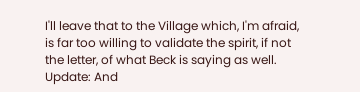I'll leave that to the Village which, I'm afraid, is far too willing to validate the spirit, if not the letter, of what Beck is saying as well.
Update: And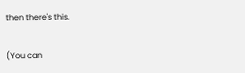then there's this.

(You can